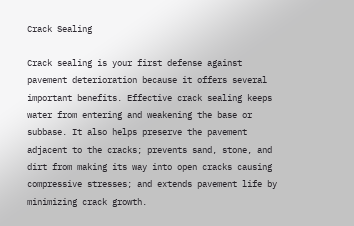Crack Sealing

Crack sealing is your first defense against pavement deterioration because it offers several important benefits. Effective crack sealing keeps water from entering and weakening the base or subbase. It also helps preserve the pavement adjacent to the cracks; prevents sand, stone, and dirt from making its way into open cracks causing compressive stresses; and extends pavement life by minimizing crack growth.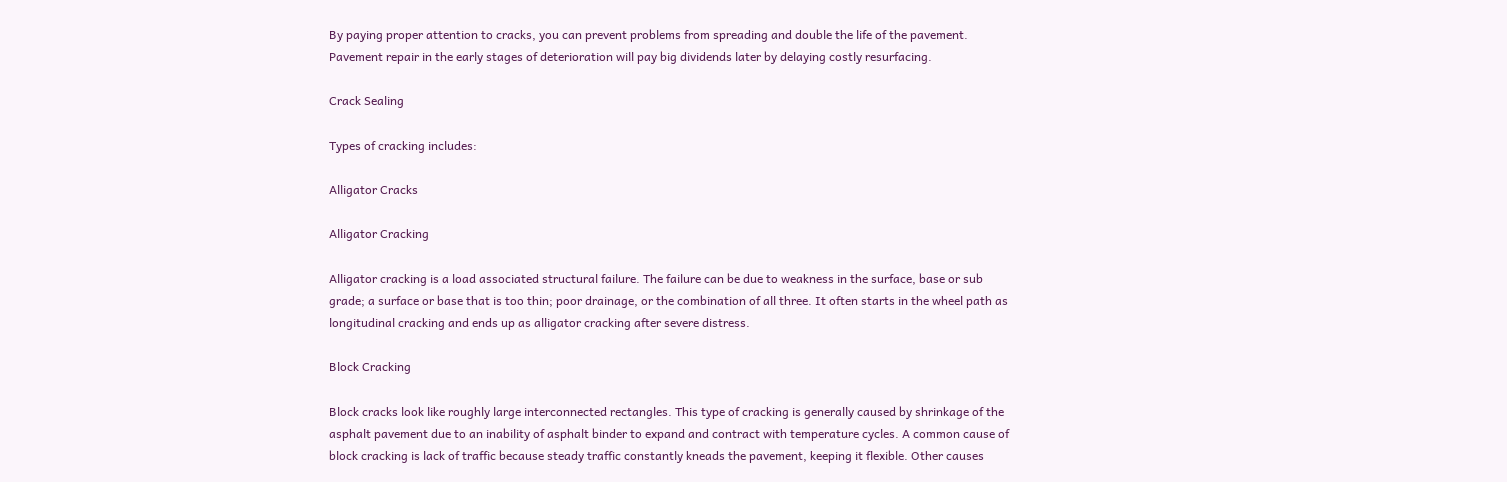By paying proper attention to cracks, you can prevent problems from spreading and double the life of the pavement. Pavement repair in the early stages of deterioration will pay big dividends later by delaying costly resurfacing.

Crack Sealing

Types of cracking includes:

Alligator Cracks

Alligator Cracking

Alligator cracking is a load associated structural failure. The failure can be due to weakness in the surface, base or sub grade; a surface or base that is too thin; poor drainage, or the combination of all three. It often starts in the wheel path as longitudinal cracking and ends up as alligator cracking after severe distress.

Block Cracking

Block cracks look like roughly large interconnected rectangles. This type of cracking is generally caused by shrinkage of the asphalt pavement due to an inability of asphalt binder to expand and contract with temperature cycles. A common cause of block cracking is lack of traffic because steady traffic constantly kneads the pavement, keeping it flexible. Other causes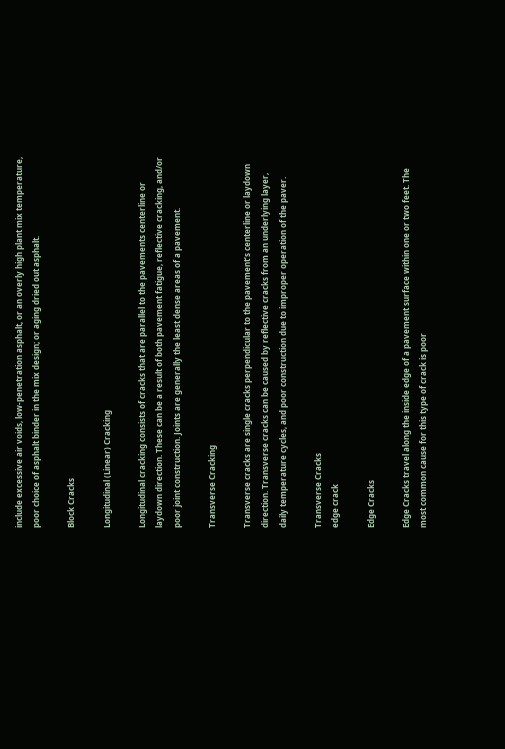include excessive air voids, low-penetration asphalt, or an overly high plant mix temperature, poor choice of asphalt binder in the mix design; or aging dried out asphalt.

Block Cracks

Longitudinal (Linear) Cracking

Longitudinal cracking consists of cracks that are parallel to the pavements centerline or laydown direction. These can be a result of both pavement fatigue, reflective cracking, and/or poor joint construction. Joints are generally the least dense areas of a pavement.

Transverse Cracking

Transverse cracks are single cracks perpendicular to the pavement’s centerline or laydown direction. Transverse cracks can be caused by reflective cracks from an underlying layer, daily temperature cycles, and poor construction due to improper operation of the paver.

Transverse Cracks
edge crack

Edge Cracks

Edge Cracks travel along the inside edge of a pavement surface within one or two feet. The most common cause for this type of crack is poor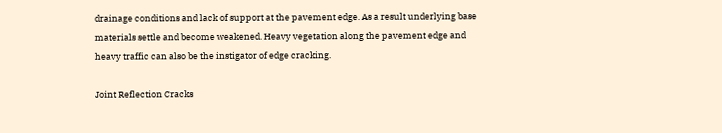drainage conditions and lack of support at the pavement edge. As a result underlying base materials settle and become weakened. Heavy vegetation along the pavement edge and heavy traffic can also be the instigator of edge cracking.

Joint Reflection Cracks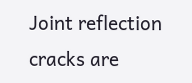Joint reflection cracks are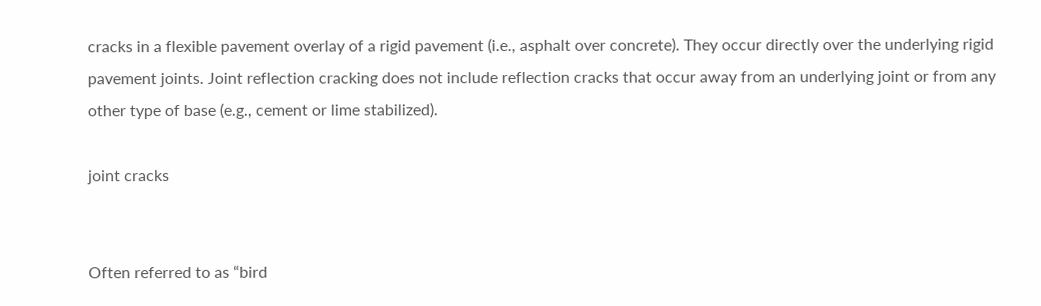cracks in a flexible pavement overlay of a rigid pavement (i.e., asphalt over concrete). They occur directly over the underlying rigid pavement joints. Joint reflection cracking does not include reflection cracks that occur away from an underlying joint or from any other type of base (e.g., cement or lime stabilized).

joint cracks


Often referred to as “bird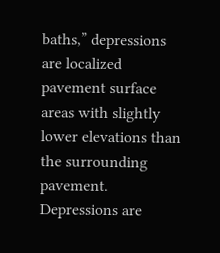baths,” depressions are localized pavement surface areas with slightly lower elevations than the surrounding pavement. Depressions are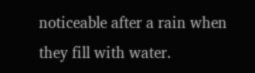noticeable after a rain when they fill with water.